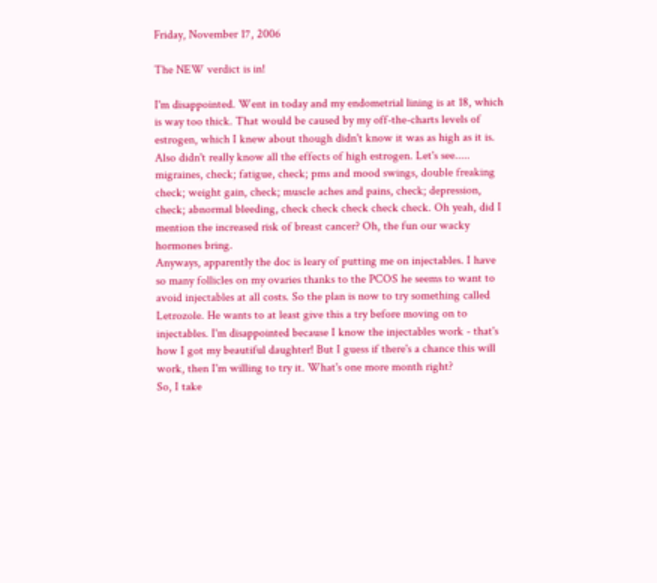Friday, November 17, 2006

The NEW verdict is in!

I'm disappointed. Went in today and my endometrial lining is at 18, which is way too thick. That would be caused by my off-the-charts levels of estrogen, which I knew about though didn't know it was as high as it is. Also didn't really know all the effects of high estrogen. Let's see..... migraines, check; fatigue, check; pms and mood swings, double freaking check; weight gain, check; muscle aches and pains, check; depression, check; abnormal bleeding, check check check check check. Oh yeah, did I mention the increased risk of breast cancer? Oh, the fun our wacky hormones bring.
Anyways, apparently the doc is leary of putting me on injectables. I have so many follicles on my ovaries thanks to the PCOS he seems to want to avoid injectables at all costs. So the plan is now to try something called Letrozole. He wants to at least give this a try before moving on to injectables. I'm disappointed because I know the injectables work - that's how I got my beautiful daughter! But I guess if there's a chance this will work, then I'm willing to try it. What's one more month right?
So, I take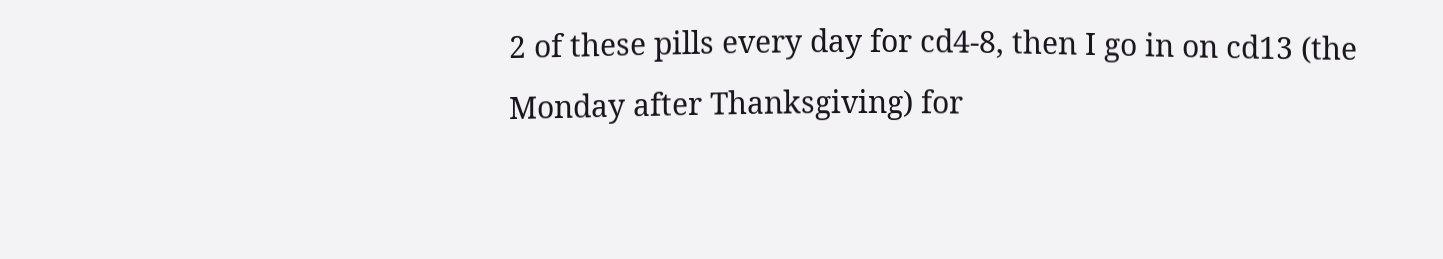2 of these pills every day for cd4-8, then I go in on cd13 (the Monday after Thanksgiving) for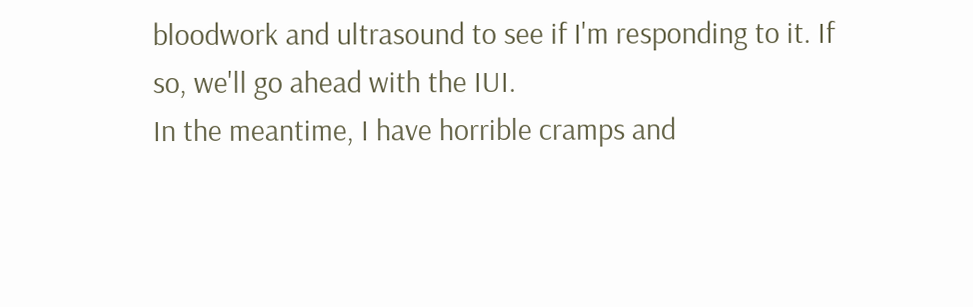bloodwork and ultrasound to see if I'm responding to it. If so, we'll go ahead with the IUI.
In the meantime, I have horrible cramps and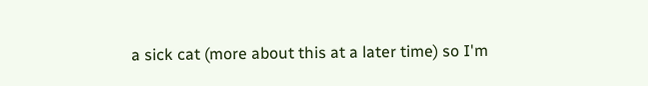a sick cat (more about this at a later time) so I'm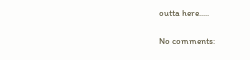outta here.....

No comments: